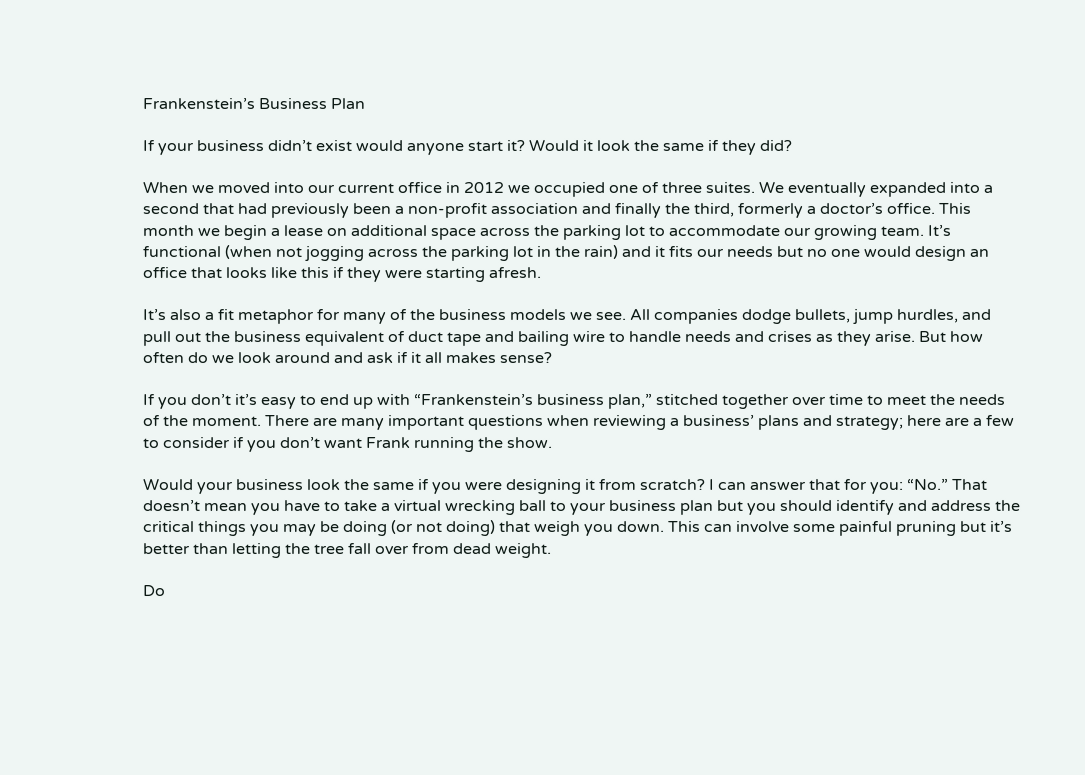Frankenstein’s Business Plan

If your business didn’t exist would anyone start it? Would it look the same if they did?

When we moved into our current office in 2012 we occupied one of three suites. We eventually expanded into a second that had previously been a non-profit association and finally the third, formerly a doctor’s office. This month we begin a lease on additional space across the parking lot to accommodate our growing team. It’s functional (when not jogging across the parking lot in the rain) and it fits our needs but no one would design an office that looks like this if they were starting afresh.

It’s also a fit metaphor for many of the business models we see. All companies dodge bullets, jump hurdles, and pull out the business equivalent of duct tape and bailing wire to handle needs and crises as they arise. But how often do we look around and ask if it all makes sense?

If you don’t it’s easy to end up with “Frankenstein’s business plan,” stitched together over time to meet the needs of the moment. There are many important questions when reviewing a business’ plans and strategy; here are a few to consider if you don’t want Frank running the show.

Would your business look the same if you were designing it from scratch? I can answer that for you: “No.” That doesn’t mean you have to take a virtual wrecking ball to your business plan but you should identify and address the critical things you may be doing (or not doing) that weigh you down. This can involve some painful pruning but it’s better than letting the tree fall over from dead weight.

Do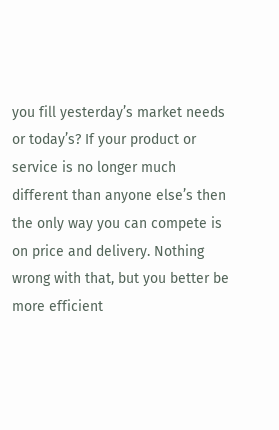you fill yesterday’s market needs or today’s? If your product or service is no longer much different than anyone else’s then the only way you can compete is on price and delivery. Nothing wrong with that, but you better be more efficient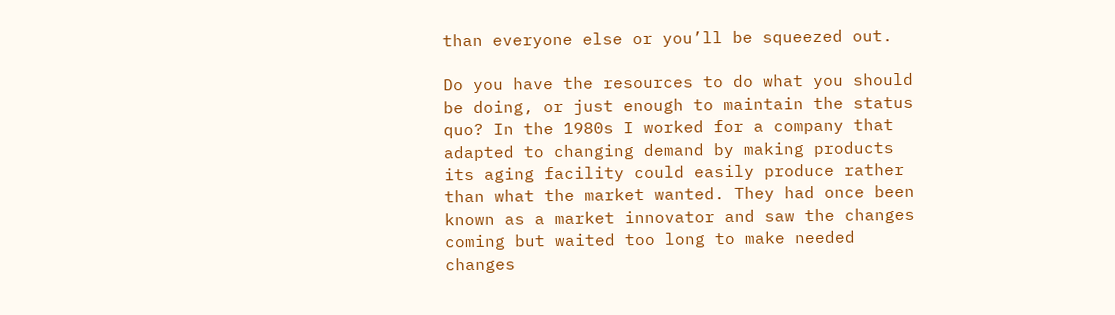than everyone else or you’ll be squeezed out.

Do you have the resources to do what you should be doing, or just enough to maintain the status quo? In the 1980s I worked for a company that adapted to changing demand by making products its aging facility could easily produce rather than what the market wanted. They had once been known as a market innovator and saw the changes coming but waited too long to make needed changes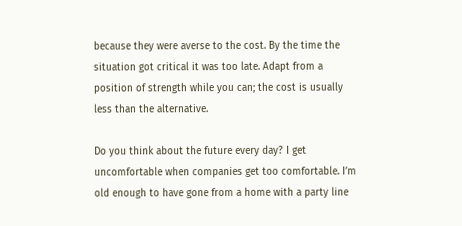because they were averse to the cost. By the time the situation got critical it was too late. Adapt from a position of strength while you can; the cost is usually less than the alternative.

Do you think about the future every day? I get uncomfortable when companies get too comfortable. I’m old enough to have gone from a home with a party line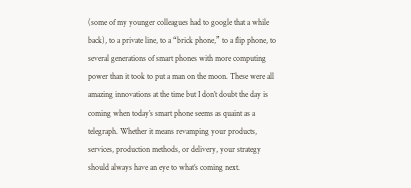(some of my younger colleagues had to google that a while back), to a private line, to a “brick phone,” to a flip phone, to several generations of smart phones with more computing power than it took to put a man on the moon. These were all amazing innovations at the time but I don’t doubt the day is coming when today’s smart phone seems as quaint as a telegraph. Whether it means revamping your products, services, production methods, or delivery, your strategy should always have an eye to what’s coming next.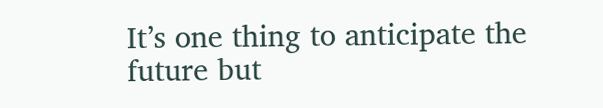It’s one thing to anticipate the future but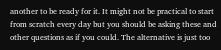another to be ready for it. It might not be practical to start from scratch every day but you should be asking these and other questions as if you could. The alternative is just too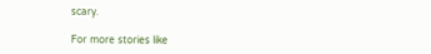scary.

For more stories like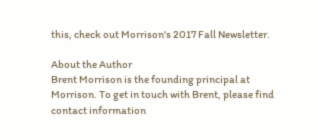this, check out Morrison's 2017 Fall Newsletter.

About the Author
Brent Morrison is the founding principal at Morrison. To get in touch with Brent, please find contact information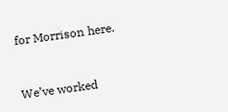for Morrison here.


We’ve worked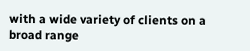with a wide variety of clients on a broad range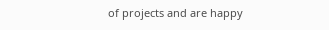of projects and are happy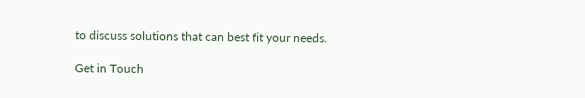to discuss solutions that can best fit your needs.

Get in Touch